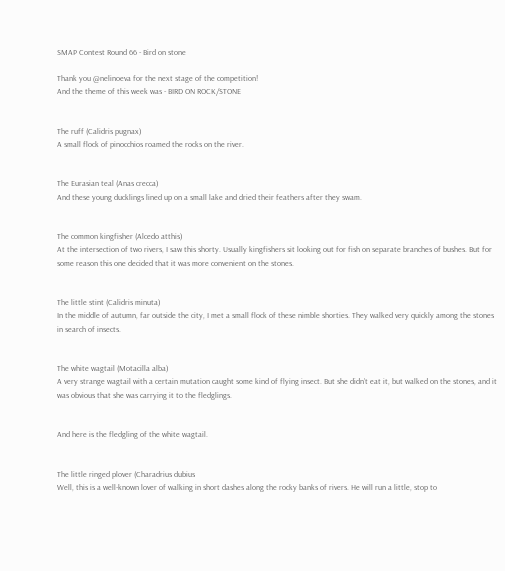SMAP Contest Round 66 - Bird on stone

Thank you @nelinoeva for the next stage of the competition!
And the theme of this week was - BIRD ON ROCK/STONE


The ruff (Calidris pugnax)
A small flock of pinocchios roamed the rocks on the river.


The Eurasian teal (Anas crecca)
And these young ducklings lined up on a small lake and dried their feathers after they swam.


The common kingfisher (Alcedo atthis)
At the intersection of two rivers, I saw this shorty. Usually kingfishers sit looking out for fish on separate branches of bushes. But for some reason this one decided that it was more convenient on the stones.


The little stint (Calidris minuta)
In the middle of autumn, far outside the city, I met a small flock of these nimble shorties. They walked very quickly among the stones in search of insects.


The white wagtail (Motacilla alba)
A very strange wagtail with a certain mutation caught some kind of flying insect. But she didn’t eat it, but walked on the stones, and it was obvious that she was carrying it to the fledglings.


And here is the fledgling of the white wagtail.


The little ringed plover (Charadrius dubius
Well, this is a well-known lover of walking in short dashes along the rocky banks of rivers. He will run a little, stop to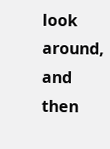look around, and then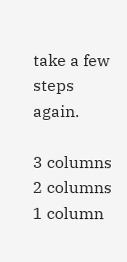take a few steps again.

3 columns
2 columns
1 column